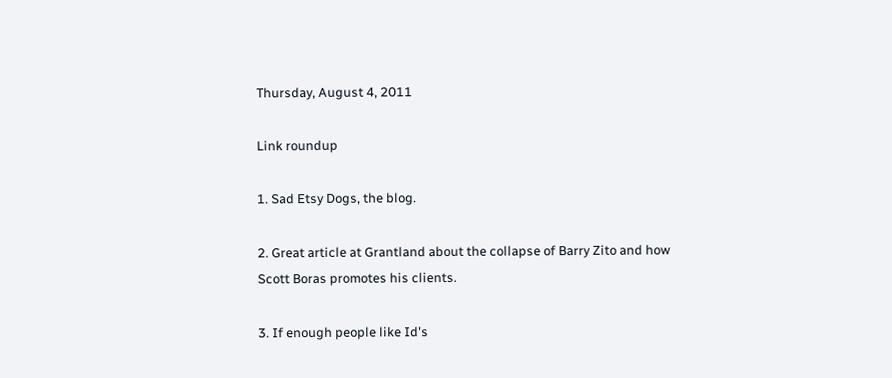Thursday, August 4, 2011

Link roundup

1. Sad Etsy Dogs, the blog.

2. Great article at Grantland about the collapse of Barry Zito and how Scott Boras promotes his clients.

3. If enough people like Id's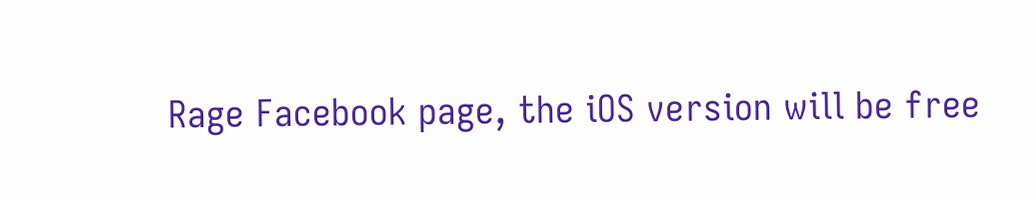Rage Facebook page, the iOS version will be free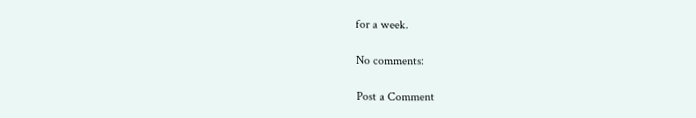for a week.

No comments:

Post a Comment